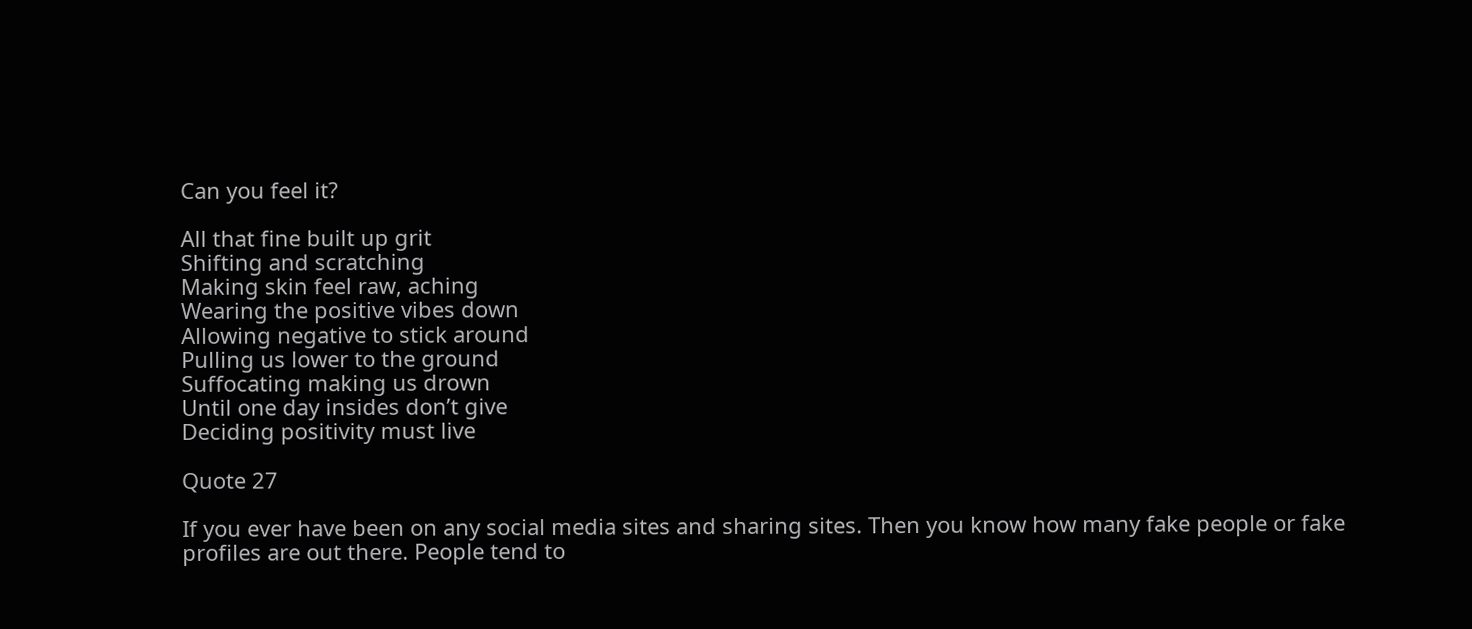Can you feel it?

All that fine built up grit
Shifting and scratching
Making skin feel raw, aching
Wearing the positive vibes down
Allowing negative to stick around
Pulling us lower to the ground
Suffocating making us drown
Until one day insides don’t give
Deciding positivity must live

Quote 27

If you ever have been on any social media sites and sharing sites. Then you know how many fake people or fake profiles are out there. People tend to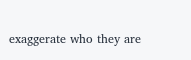exaggerate who they are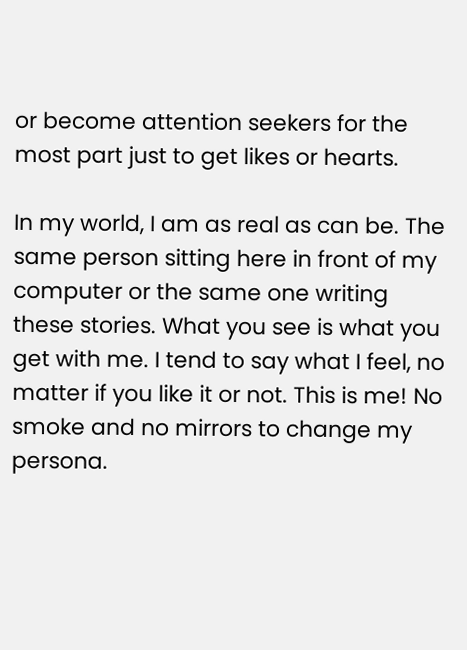or become attention seekers for the most part just to get likes or hearts.

In my world, I am as real as can be. The same person sitting here in front of my computer or the same one writing these stories. What you see is what you get with me. I tend to say what I feel, no matter if you like it or not. This is me! No smoke and no mirrors to change my persona.